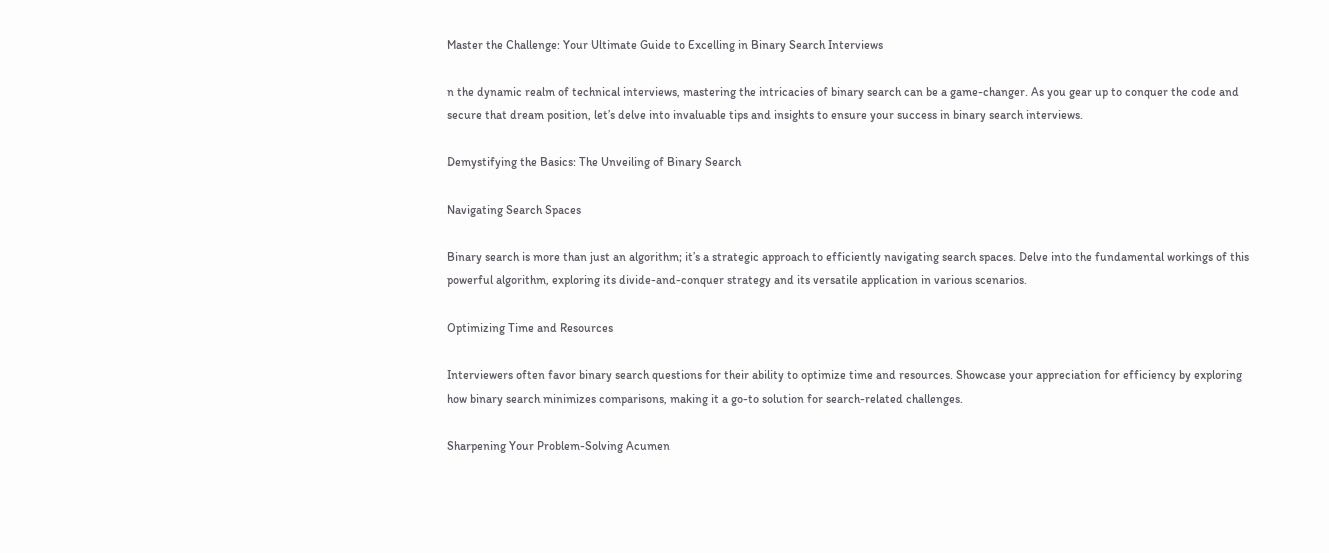Master the Challenge: Your Ultimate Guide to Excelling in Binary Search Interviews

n the dynamic realm of technical interviews, mastering the intricacies of binary search can be a game-changer. As you gear up to conquer the code and secure that dream position, let’s delve into invaluable tips and insights to ensure your success in binary search interviews.

Demystifying the Basics: The Unveiling of Binary Search

Navigating Search Spaces

Binary search is more than just an algorithm; it’s a strategic approach to efficiently navigating search spaces. Delve into the fundamental workings of this powerful algorithm, exploring its divide-and-conquer strategy and its versatile application in various scenarios.

Optimizing Time and Resources

Interviewers often favor binary search questions for their ability to optimize time and resources. Showcase your appreciation for efficiency by exploring how binary search minimizes comparisons, making it a go-to solution for search-related challenges.

Sharpening Your Problem-Solving Acumen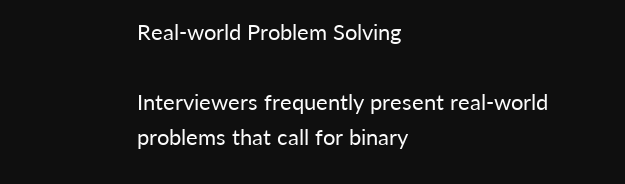Real-world Problem Solving

Interviewers frequently present real-world problems that call for binary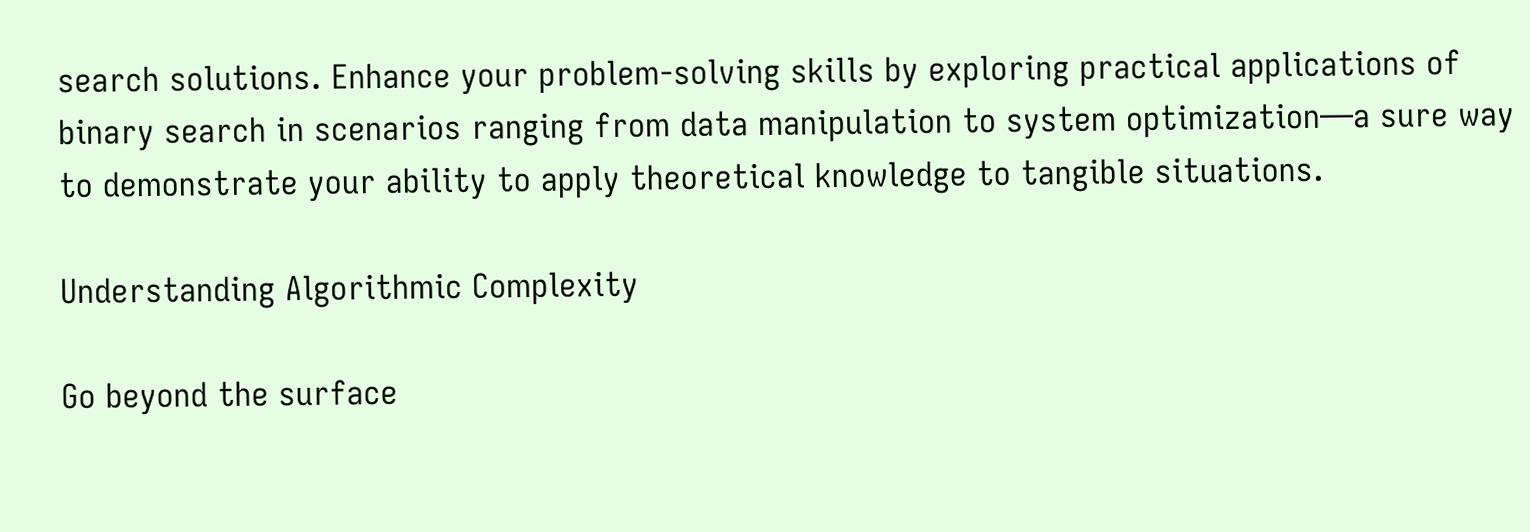search solutions. Enhance your problem-solving skills by exploring practical applications of binary search in scenarios ranging from data manipulation to system optimization—a sure way to demonstrate your ability to apply theoretical knowledge to tangible situations.

Understanding Algorithmic Complexity

Go beyond the surface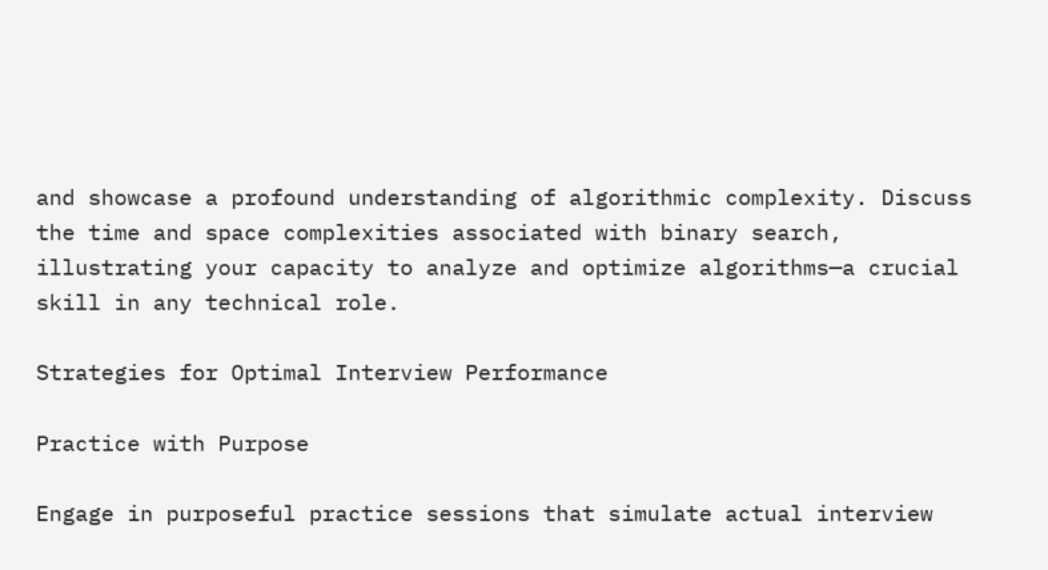and showcase a profound understanding of algorithmic complexity. Discuss the time and space complexities associated with binary search, illustrating your capacity to analyze and optimize algorithms—a crucial skill in any technical role.

Strategies for Optimal Interview Performance

Practice with Purpose

Engage in purposeful practice sessions that simulate actual interview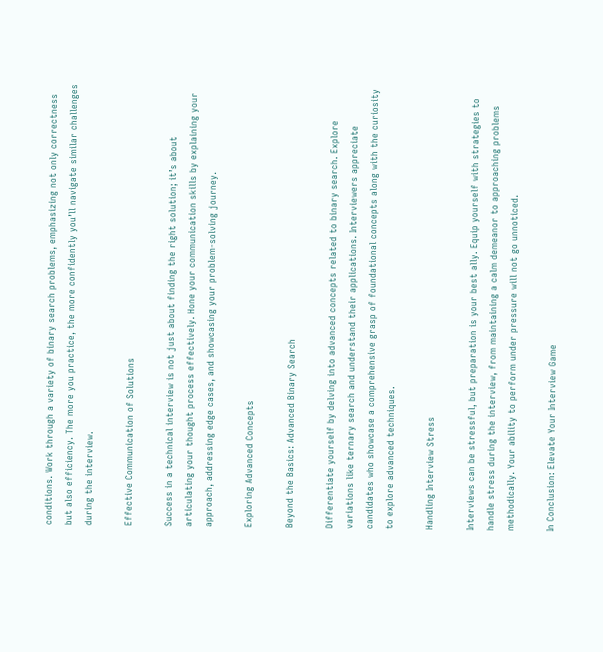conditions. Work through a variety of binary search problems, emphasizing not only correctness but also efficiency. The more you practice, the more confidently you’ll navigate similar challenges during the interview.

Effective Communication of Solutions

Success in a technical interview is not just about finding the right solution; it’s about articulating your thought process effectively. Hone your communication skills by explaining your approach, addressing edge cases, and showcasing your problem-solving journey.

Exploring Advanced Concepts

Beyond the Basics: Advanced Binary Search

Differentiate yourself by delving into advanced concepts related to binary search. Explore variations like ternary search and understand their applications. Interviewers appreciate candidates who showcase a comprehensive grasp of foundational concepts along with the curiosity to explore advanced techniques.

Handling Interview Stress

Interviews can be stressful, but preparation is your best ally. Equip yourself with strategies to handle stress during the interview, from maintaining a calm demeanor to approaching problems methodically. Your ability to perform under pressure will not go unnoticed.

In Conclusion: Elevate Your Interview Game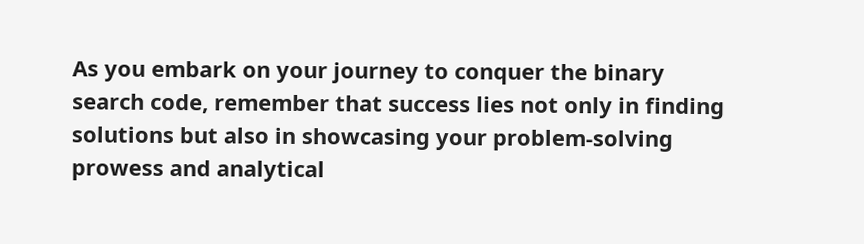As you embark on your journey to conquer the binary search code, remember that success lies not only in finding solutions but also in showcasing your problem-solving prowess and analytical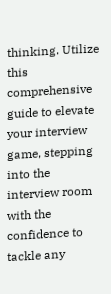thinking. Utilize this comprehensive guide to elevate your interview game, stepping into the interview room with the confidence to tackle any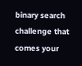binary search challenge that comes your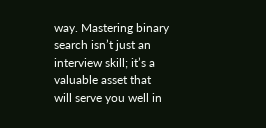way. Mastering binary search isn’t just an interview skill; it’s a valuable asset that will serve you well in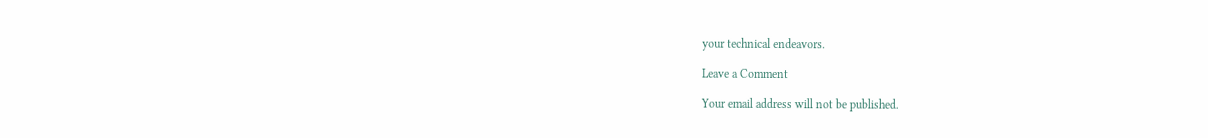your technical endeavors.

Leave a Comment

Your email address will not be published.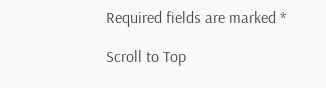Required fields are marked *

Scroll to Top